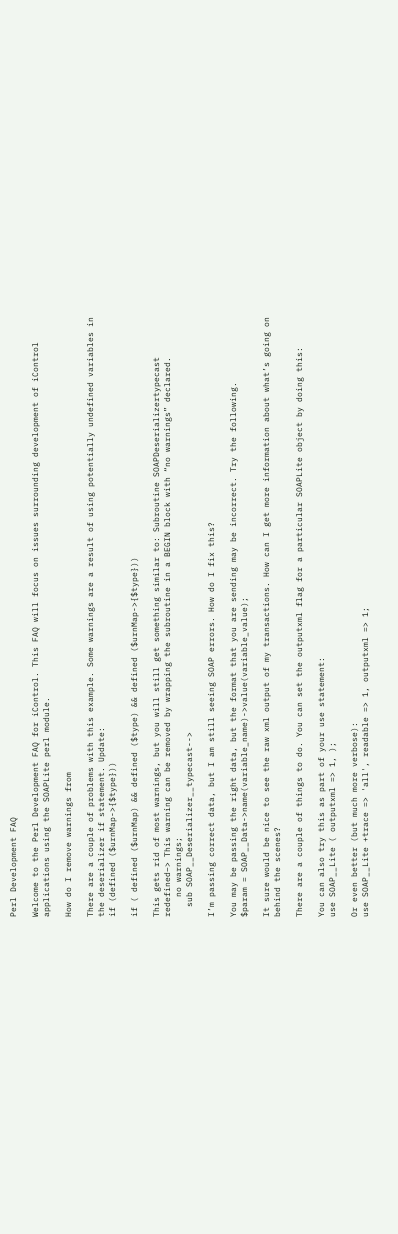Perl Development FAQ

Welcome to the Perl Development FAQ for iControl. This FAQ will focus on issues surrounding development of iControl applications using the SOAPLite perl module.

How do I remove warnings from

There are a couple of problems with this example. Some warnings are a result of using potentially undefined variables in the deserializer if statement. Update:
if (defined ($urnMap->{$type}))

if ( defined ($urnMap) && defined ($type) && defined ($urnMap->{$type}))

This gets rid of most warnings, but you will still get something similar to: Subroutine SOAPDeserializertypecast redefined–> This warning can be removed by wrapping the subroutine in a BEGIN block with “no warnings” declared.
    no warnings;
  sub SOAP__Deserializer__typecast-->

I’m passing correct data, but I am still seeing SOAP errors. How do I fix this?

You may be passing the right data, but the format that you are sending may be incorrect. Try the following.
$param = SOAP__Data->name(variable_name)->value(variable_value);

It sure would be nice to see the raw xml output of my transactions. How can I get more information about what’s going on behind the scenes?

There are a couple of things to do. You can set the outputxml flag for a particular SOAPLite object by doing this:

You can also try this as part of your use statement:
use SOAP__Lite ( outputxml => 1, );

Or even better (but much more verbose):
use SOAP__Lite +trace => 'all', readable => 1, outputxml => 1;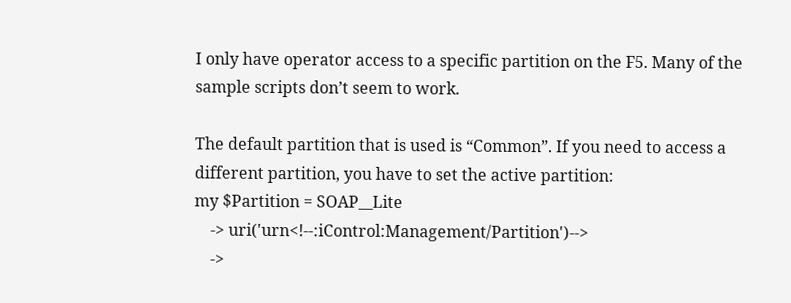I only have operator access to a specific partition on the F5. Many of the sample scripts don’t seem to work.

The default partition that is used is “Common”. If you need to access a different partition, you have to set the active partition:
my $Partition = SOAP__Lite
    -> uri('urn<!--:iControl:Management/Partition')-->
    ->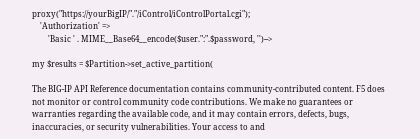proxy("https://yourBigIP/"."/iControl/iControlPortal.cgi");
    'Authorization' =>
        'Basic ' . MIME__Base64__encode($user.":".$password, '')-->

my $results = $Partition->set_active_partition(

The BIG-IP API Reference documentation contains community-contributed content. F5 does not monitor or control community code contributions. We make no guarantees or warranties regarding the available code, and it may contain errors, defects, bugs, inaccuracies, or security vulnerabilities. Your access to and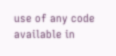use of any code available in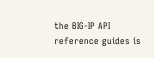the BIG-IP API reference guides is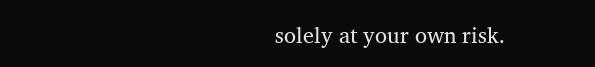solely at your own risk.